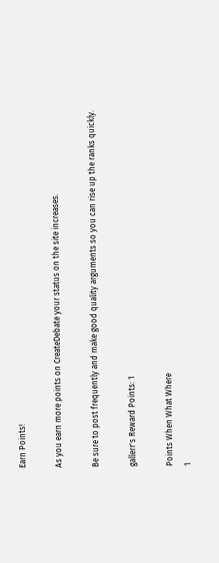Earn Points!

As you earn more points on CreateDebate your status on the site increases.

Be sure to post frequently and make good quality arguments so you can rise up the ranks quickly.

gallerr's Reward Points: 1

Points When What Where
1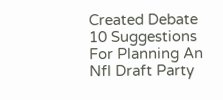Created Debate 10 Suggestions For Planning An Nfl Draft Party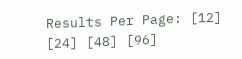Results Per Page: [12] [24] [48] [96]